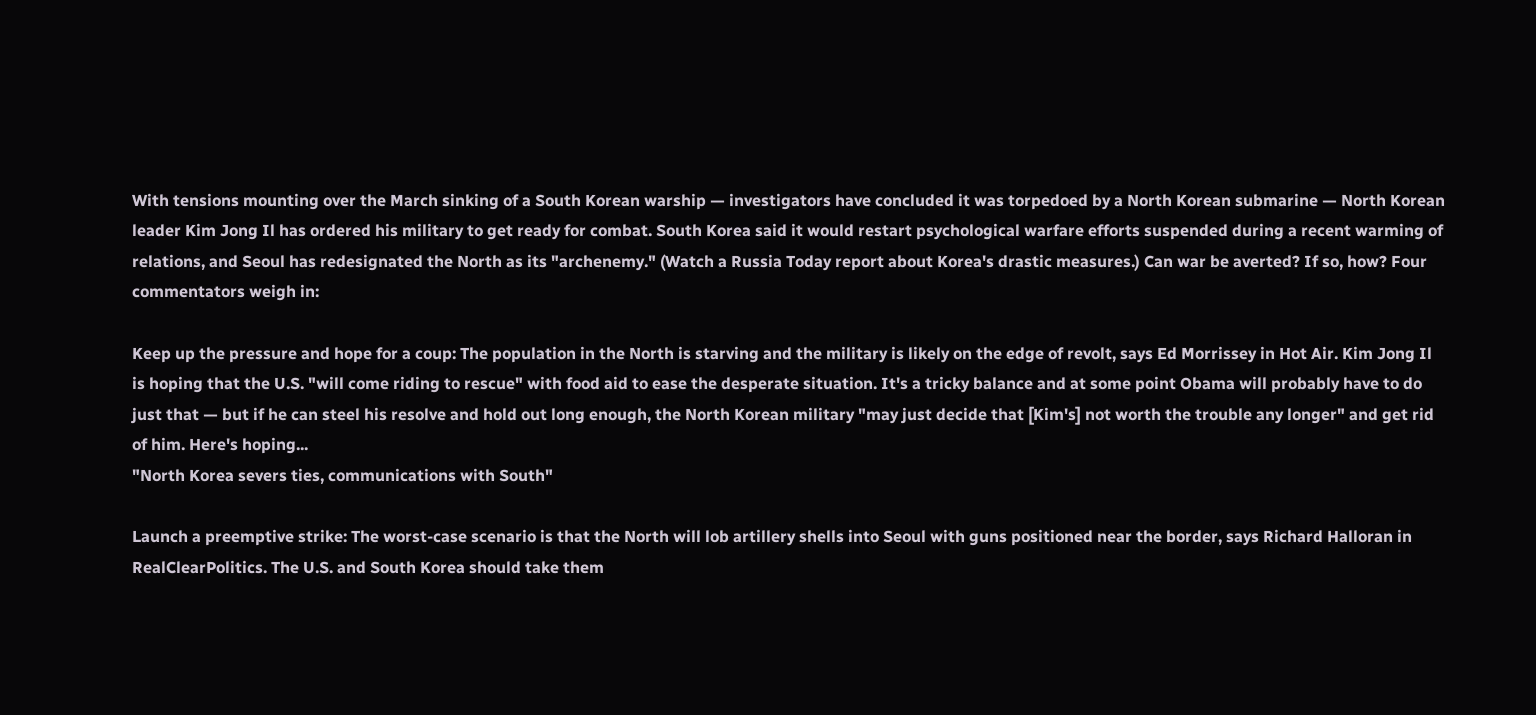With tensions mounting over the March sinking of a South Korean warship — investigators have concluded it was torpedoed by a North Korean submarine — North Korean leader Kim Jong Il has ordered his military to get ready for combat. South Korea said it would restart psychological warfare efforts suspended during a recent warming of relations, and Seoul has redesignated the North as its "archenemy." (Watch a Russia Today report about Korea's drastic measures.) Can war be averted? If so, how? Four commentators weigh in:

Keep up the pressure and hope for a coup: The population in the North is starving and the military is likely on the edge of revolt, says Ed Morrissey in Hot Air. Kim Jong Il is hoping that the U.S. "will come riding to rescue" with food aid to ease the desperate situation. It's a tricky balance and at some point Obama will probably have to do just that — but if he can steel his resolve and hold out long enough, the North Korean military "may just decide that [Kim's] not worth the trouble any longer" and get rid of him. Here's hoping...
"North Korea severs ties, communications with South"

Launch a preemptive strike: The worst-case scenario is that the North will lob artillery shells into Seoul with guns positioned near the border, says Richard Halloran in RealClearPolitics. The U.S. and South Korea should take them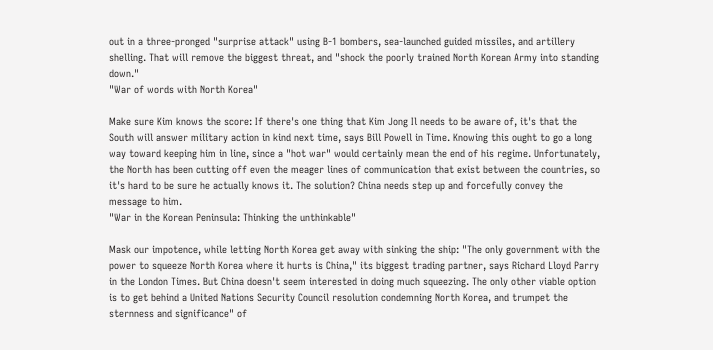out in a three-pronged "surprise attack" using B-1 bombers, sea-launched guided missiles, and artillery shelling. That will remove the biggest threat, and "shock the poorly trained North Korean Army into standing down."
"War of words with North Korea"

Make sure Kim knows the score: If there's one thing that Kim Jong Il needs to be aware of, it's that the South will answer military action in kind next time, says Bill Powell in Time. Knowing this ought to go a long way toward keeping him in line, since a "hot war" would certainly mean the end of his regime. Unfortunately, the North has been cutting off even the meager lines of communication that exist between the countries, so it's hard to be sure he actually knows it. The solution? China needs step up and forcefully convey the message to him.
"War in the Korean Peninsula: Thinking the unthinkable"

Mask our impotence, while letting North Korea get away with sinking the ship: "The only government with the power to squeeze North Korea where it hurts is China," its biggest trading partner, says Richard Lloyd Parry in the London Times. But China doesn't seem interested in doing much squeezing. The only other viable option is to get behind a United Nations Security Council resolution condemning North Korea, and trumpet the sternness and significance" of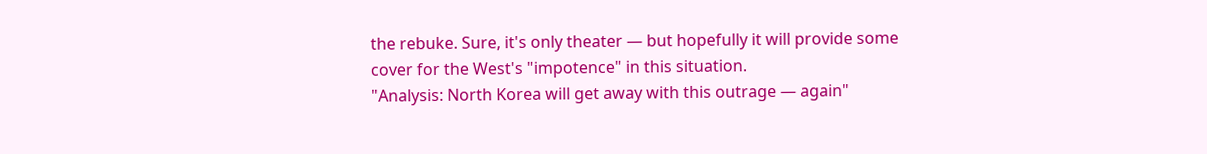the rebuke. Sure, it's only theater — but hopefully it will provide some cover for the West's "impotence" in this situation.
"Analysis: North Korea will get away with this outrage — again"